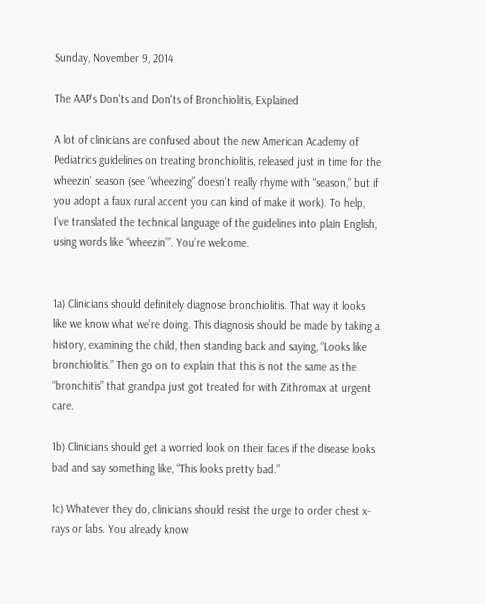Sunday, November 9, 2014

The AAP's Don'ts and Don'ts of Bronchiolitis, Explained

A lot of clinicians are confused about the new American Academy of Pediatrics guidelines on treating bronchiolitis, released just in time for the wheezin’ season (see “wheezing” doesn’t really rhyme with “season,” but if you adopt a faux rural accent you can kind of make it work). To help, I’ve translated the technical language of the guidelines into plain English, using words like “wheezin’”. You’re welcome.


1a) Clinicians should definitely diagnose bronchiolitis. That way it looks like we know what we’re doing. This diagnosis should be made by taking a history, examining the child, then standing back and saying, “Looks like bronchiolitis.” Then go on to explain that this is not the same as the “bronchitis” that grandpa just got treated for with Zithromax at urgent care.

1b) Clinicians should get a worried look on their faces if the disease looks bad and say something like, “This looks pretty bad.”

1c) Whatever they do, clinicians should resist the urge to order chest x-rays or labs. You already know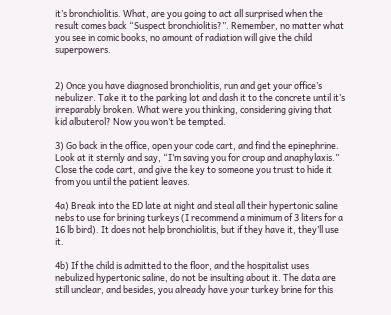it’s bronchiolitis. What, are you going to act all surprised when the result comes back “Suspect bronchiolitis?”. Remember, no matter what you see in comic books, no amount of radiation will give the child superpowers.


2) Once you have diagnosed bronchiolitis, run and get your office’s nebulizer. Take it to the parking lot and dash it to the concrete until it’s irreparably broken. What were you thinking, considering giving that kid albuterol? Now you won’t be tempted.

3) Go back in the office, open your code cart, and find the epinephrine. Look at it sternly and say, “I’m saving you for croup and anaphylaxis.” Close the code cart, and give the key to someone you trust to hide it from you until the patient leaves.

4a) Break into the ED late at night and steal all their hypertonic saline nebs to use for brining turkeys (I recommend a minimum of 3 liters for a 16 lb bird). It does not help bronchiolitis, but if they have it, they’ll use it.

4b) If the child is admitted to the floor, and the hospitalist uses nebulized hypertonic saline, do not be insulting about it. The data are still unclear, and besides, you already have your turkey brine for this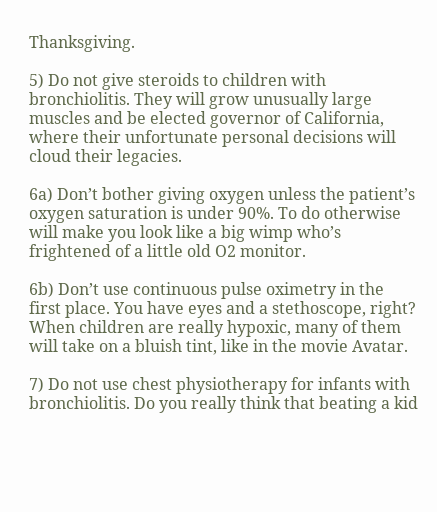Thanksgiving.

5) Do not give steroids to children with bronchiolitis. They will grow unusually large muscles and be elected governor of California, where their unfortunate personal decisions will cloud their legacies.

6a) Don’t bother giving oxygen unless the patient’s oxygen saturation is under 90%. To do otherwise will make you look like a big wimp who’s frightened of a little old O2 monitor.

6b) Don’t use continuous pulse oximetry in the first place. You have eyes and a stethoscope, right? When children are really hypoxic, many of them will take on a bluish tint, like in the movie Avatar.

7) Do not use chest physiotherapy for infants with bronchiolitis. Do you really think that beating a kid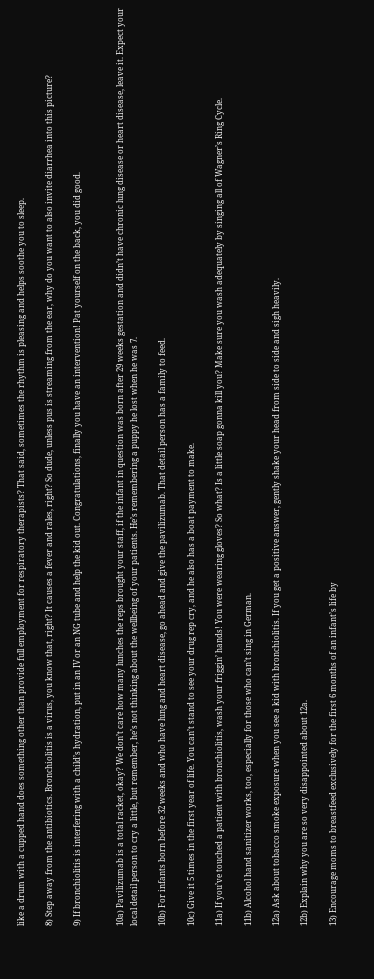like a drum with a cupped hand does something other than provide full employment for respiratory therapists? That said, sometimes the rhythm is pleasing and helps soothe you to sleep.

8) Step away from the antibiotics. Bronchiolitis is a virus, you know that, right? It causes a fever and rales, right? So dude, unless pus is streaming from the ear, why do you want to also invite diarrhea into this picture?

9) If bronchiolitis is interfering with a child’s hydration, put in an IV or an NG tube and help the kid out. Congratulations, finally you have an intervention! Pat yourself on the back, you did good.


10a) Pavilizumab is a total racket, okay? We don’t care how many lunches the reps brought your staff, if the infant in question was born after 29 weeks gestation and didn’t have chronic lung disease or heart disease, leave it. Expect your local detail person to cry a little, but remember, he’s not thinking about the wellbeing of your patients. He’s remembering a puppy he lost when he was 7.

10b) For infants born before 32 weeks and who have lung and heart disease, go ahead and give the pavilizumab. That detail person has a family to feed.

10c) Give it 5 times in the first year of life. You can’t stand to see your drug rep cry, and he also has a boat payment to make.

11a) If you’ve touched a patient with bronchiolitis, wash your friggin’ hands! You were wearing gloves? So what? Is a little soap gonna kill you? Make sure you wash adequately by singing all of Wagner’s Ring Cycle.

11b) Alcohol hand sanitizer works, too, especially for those who can’t sing in German.

12a) Ask about tobacco smoke exposure when you see a kid with bronchiolitis. If you get a positive answer, gently shake your head from side to side and sigh heavily.

12b) Explain why you are so very disappointed about 12a.

13) Encourage moms to breastfeed exclusively for the first 6 months of an infant’s life by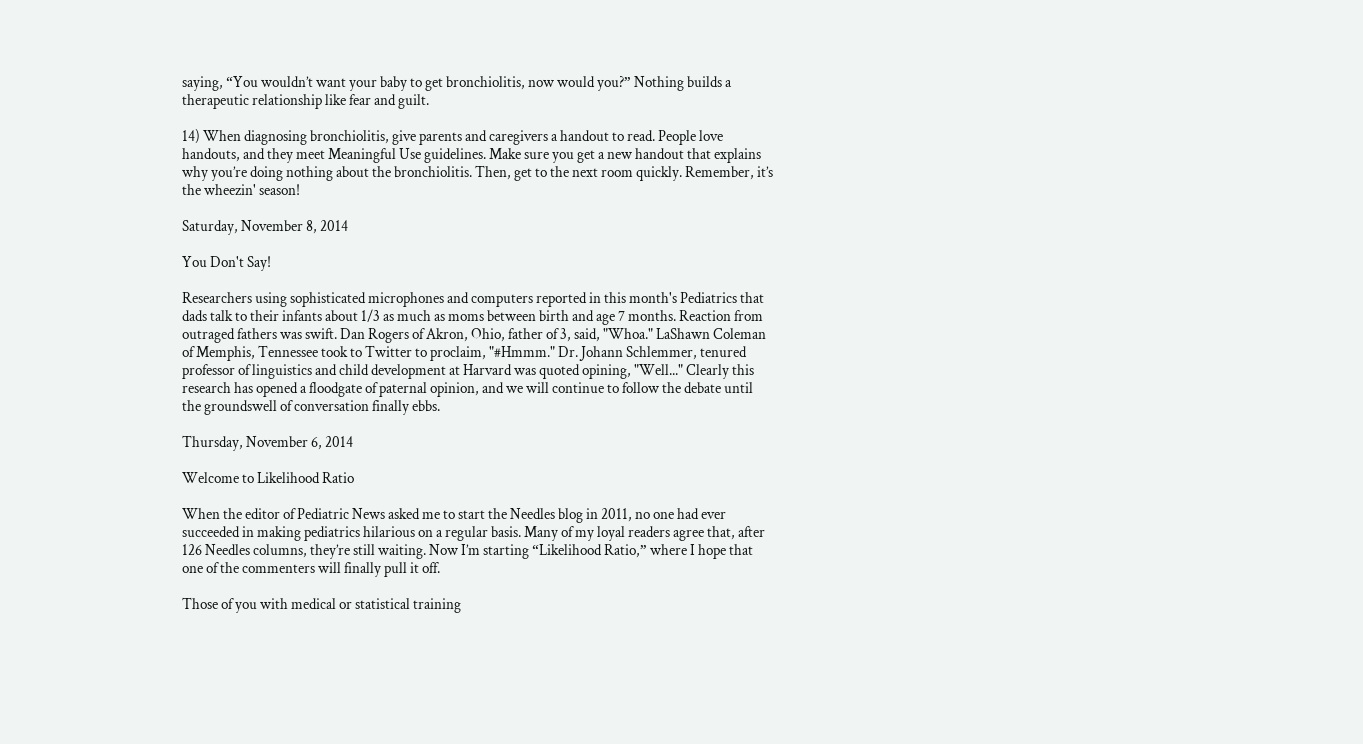saying, “You wouldn’t want your baby to get bronchiolitis, now would you?” Nothing builds a therapeutic relationship like fear and guilt.

14) When diagnosing bronchiolitis, give parents and caregivers a handout to read. People love handouts, and they meet Meaningful Use guidelines. Make sure you get a new handout that explains why you’re doing nothing about the bronchiolitis. Then, get to the next room quickly. Remember, it’s the wheezin' season!

Saturday, November 8, 2014

You Don't Say!

Researchers using sophisticated microphones and computers reported in this month's Pediatrics that dads talk to their infants about 1/3 as much as moms between birth and age 7 months. Reaction from outraged fathers was swift. Dan Rogers of Akron, Ohio, father of 3, said, "Whoa." LaShawn Coleman of Memphis, Tennessee took to Twitter to proclaim, "#Hmmm." Dr. Johann Schlemmer, tenured professor of linguistics and child development at Harvard was quoted opining, "Well..." Clearly this research has opened a floodgate of paternal opinion, and we will continue to follow the debate until the groundswell of conversation finally ebbs.

Thursday, November 6, 2014

Welcome to Likelihood Ratio

When the editor of Pediatric News asked me to start the Needles blog in 2011, no one had ever succeeded in making pediatrics hilarious on a regular basis. Many of my loyal readers agree that, after 126 Needles columns, they’re still waiting. Now I’m starting “Likelihood Ratio,” where I hope that one of the commenters will finally pull it off.

Those of you with medical or statistical training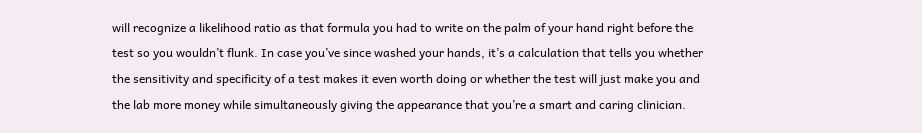will recognize a likelihood ratio as that formula you had to write on the palm of your hand right before the test so you wouldn’t flunk. In case you’ve since washed your hands, it’s a calculation that tells you whether the sensitivity and specificity of a test makes it even worth doing or whether the test will just make you and the lab more money while simultaneously giving the appearance that you’re a smart and caring clinician.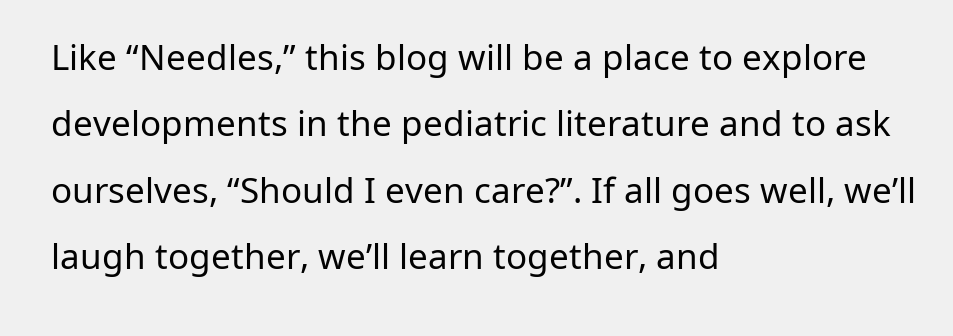Like “Needles,” this blog will be a place to explore developments in the pediatric literature and to ask ourselves, “Should I even care?”. If all goes well, we’ll laugh together, we’ll learn together, and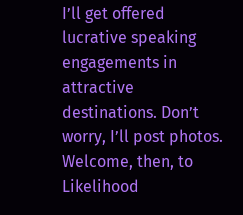I’ll get offered lucrative speaking engagements in attractive destinations. Don’t worry, I’ll post photos. Welcome, then, to Likelihood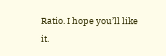Ratio. I hope you’ll like it.